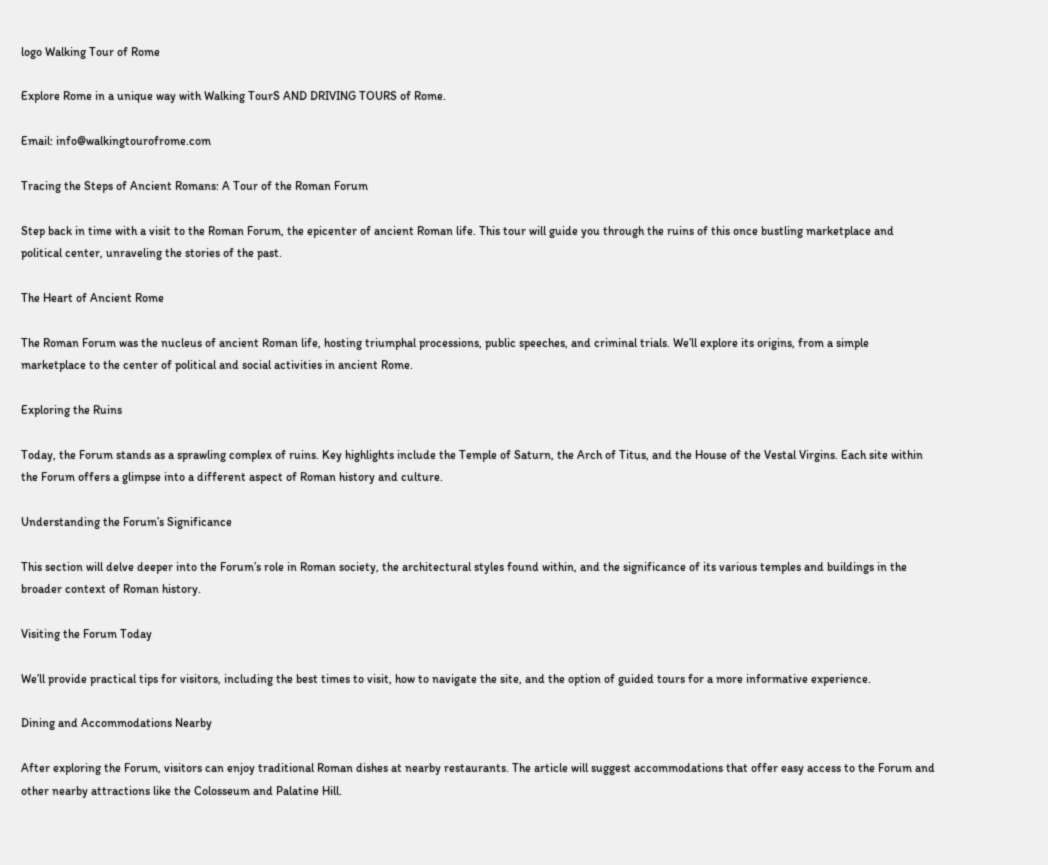logo Walking Tour of Rome

Explore Rome in a unique way with Walking TourS AND DRIVING TOURS of Rome.

Email: info@walkingtourofrome.com

Tracing the Steps of Ancient Romans: A Tour of the Roman Forum

Step back in time with a visit to the Roman Forum, the epicenter of ancient Roman life. This tour will guide you through the ruins of this once bustling marketplace and political center, unraveling the stories of the past.

The Heart of Ancient Rome

The Roman Forum was the nucleus of ancient Roman life, hosting triumphal processions, public speeches, and criminal trials. We’ll explore its origins, from a simple marketplace to the center of political and social activities in ancient Rome.

Exploring the Ruins

Today, the Forum stands as a sprawling complex of ruins. Key highlights include the Temple of Saturn, the Arch of Titus, and the House of the Vestal Virgins. Each site within the Forum offers a glimpse into a different aspect of Roman history and culture.

Understanding the Forum’s Significance

This section will delve deeper into the Forum’s role in Roman society, the architectural styles found within, and the significance of its various temples and buildings in the broader context of Roman history.

Visiting the Forum Today

We’ll provide practical tips for visitors, including the best times to visit, how to navigate the site, and the option of guided tours for a more informative experience.

Dining and Accommodations Nearby

After exploring the Forum, visitors can enjoy traditional Roman dishes at nearby restaurants. The article will suggest accommodations that offer easy access to the Forum and other nearby attractions like the Colosseum and Palatine Hill.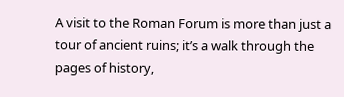A visit to the Roman Forum is more than just a tour of ancient ruins; it’s a walk through the pages of history,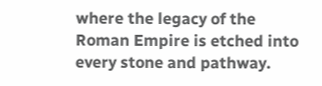where the legacy of the Roman Empire is etched into every stone and pathway.